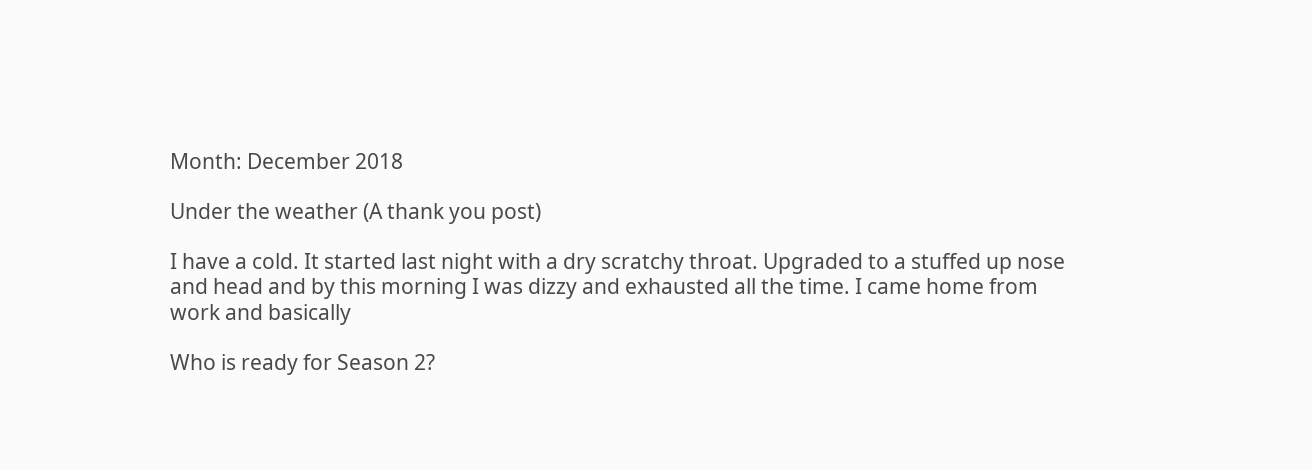Month: December 2018

Under the weather (A thank you post)

I have a cold. It started last night with a dry scratchy throat. Upgraded to a stuffed up nose and head and by this morning I was dizzy and exhausted all the time. I came home from work and basically

Who is ready for Season 2?